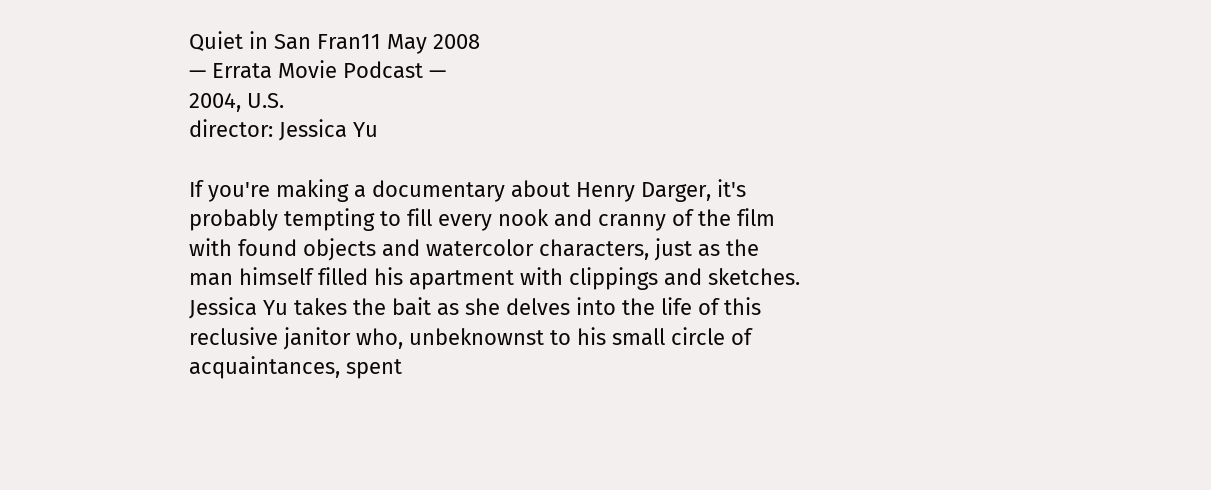Quiet in San Fran11 May 2008
— Errata Movie Podcast —
2004, U.S.
director: Jessica Yu

If you're making a documentary about Henry Darger, it's probably tempting to fill every nook and cranny of the film with found objects and watercolor characters, just as the man himself filled his apartment with clippings and sketches. Jessica Yu takes the bait as she delves into the life of this reclusive janitor who, unbeknownst to his small circle of acquaintances, spent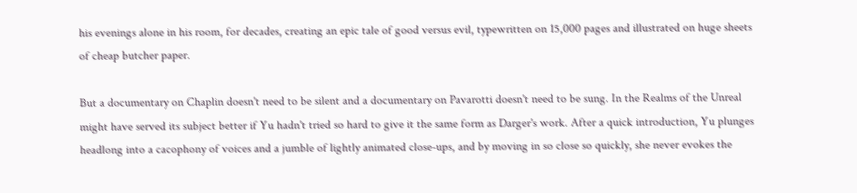his evenings alone in his room, for decades, creating an epic tale of good versus evil, typewritten on 15,000 pages and illustrated on huge sheets of cheap butcher paper.

But a documentary on Chaplin doesn't need to be silent and a documentary on Pavarotti doesn't need to be sung. In the Realms of the Unreal might have served its subject better if Yu hadn't tried so hard to give it the same form as Darger's work. After a quick introduction, Yu plunges headlong into a cacophony of voices and a jumble of lightly animated close-ups, and by moving in so close so quickly, she never evokes the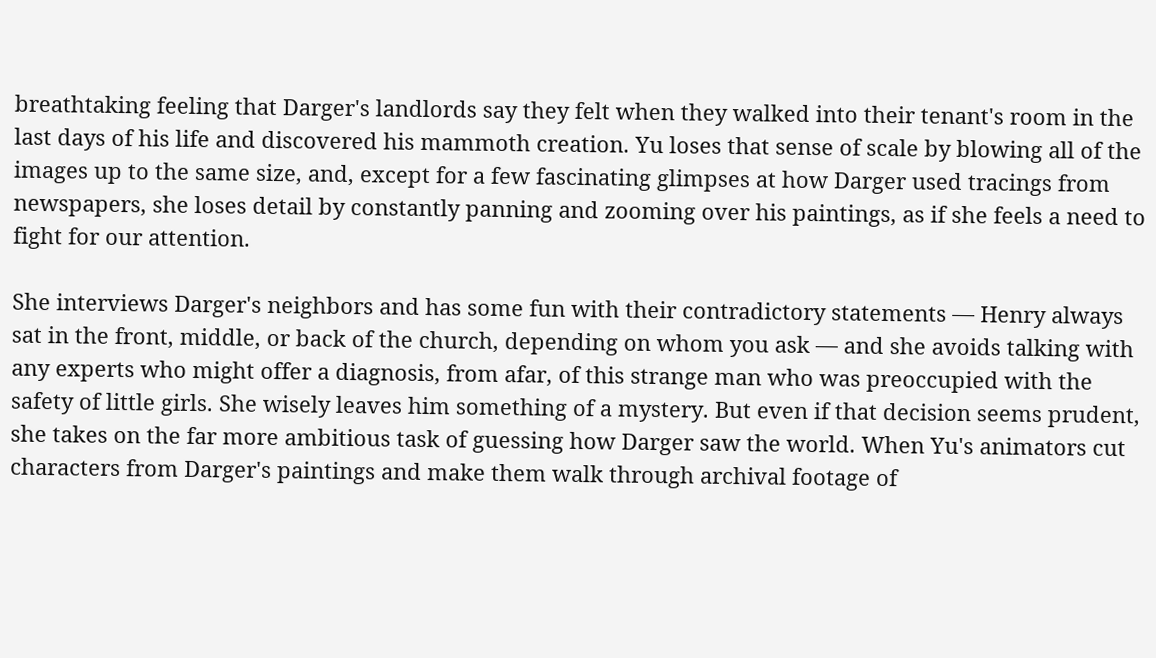breathtaking feeling that Darger's landlords say they felt when they walked into their tenant's room in the last days of his life and discovered his mammoth creation. Yu loses that sense of scale by blowing all of the images up to the same size, and, except for a few fascinating glimpses at how Darger used tracings from newspapers, she loses detail by constantly panning and zooming over his paintings, as if she feels a need to fight for our attention.

She interviews Darger's neighbors and has some fun with their contradictory statements — Henry always sat in the front, middle, or back of the church, depending on whom you ask — and she avoids talking with any experts who might offer a diagnosis, from afar, of this strange man who was preoccupied with the safety of little girls. She wisely leaves him something of a mystery. But even if that decision seems prudent, she takes on the far more ambitious task of guessing how Darger saw the world. When Yu's animators cut characters from Darger's paintings and make them walk through archival footage of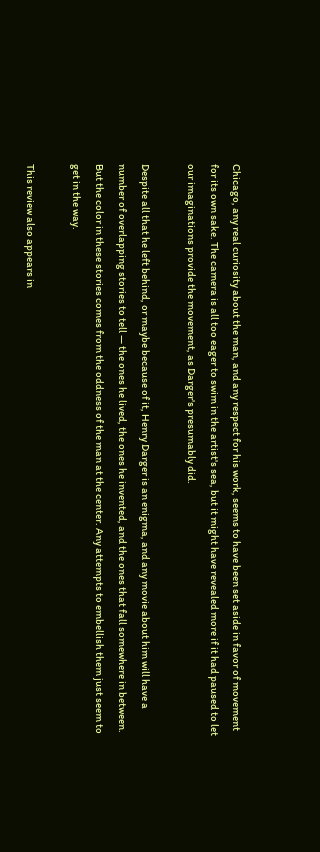Chicago, any real curiosity about the man, and any respect for his work, seems to have been set aside in favor of movement for its own sake. The camera is all too eager to swim in the artist's sea, but it might have revealed more if it had paused to let our imaginations provide the movement, as Darger's presumably did.

Despite all that he left behind, or maybe because of it, Henry Darger is an enigma, and any movie about him will have a number of overlapping stories to tell — the ones he lived, the ones he invented, and the ones that fall somewhere in between. But the color in these stories comes from the oddness of the man at the center. Any attempts to embellish them just seem to get in the way.

This review also appears in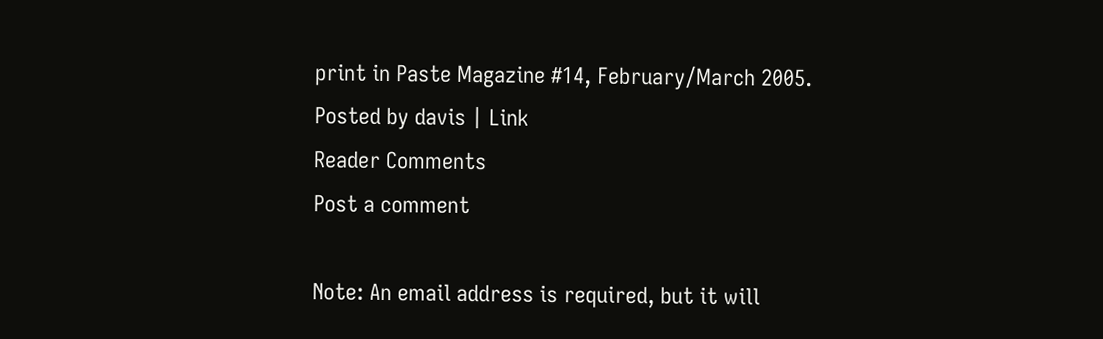print in Paste Magazine #14, February/March 2005.
Posted by davis | Link
Reader Comments
Post a comment

Note: An email address is required, but it will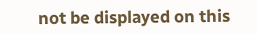not be displayed on this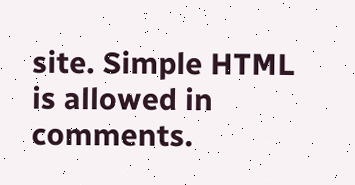site. Simple HTML is allowed in comments.